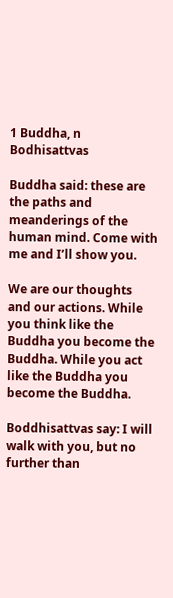1 Buddha, n Bodhisattvas

Buddha said: these are the paths and meanderings of the human mind. Come with me and I’ll show you.

We are our thoughts and our actions. While you think like the Buddha you become the Buddha. While you act like the Buddha you become the Buddha.

Boddhisattvas say: I will walk with you, but no further than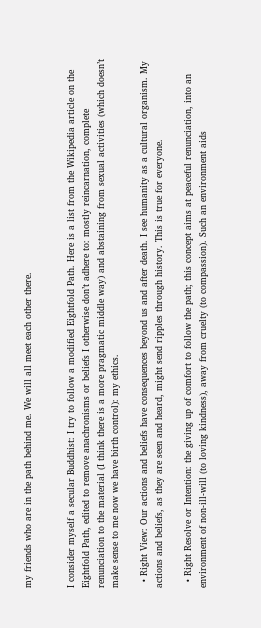my friends who are in the path behind me. We will all meet each other there.


I consider myself a secular Buddhist: I try to follow a modified Eightfold Path. Here is a list from the Wikipedia article on the Eightfold Path, edited to remove anachronisms or beliefs I otherwise don’t adhere to: mostly reincarnation, complete renunciation to the material (I think there is a more pragmatic middle way) and abstaining from sexual activities (which doesn’t make sense to me now we have birth control): my ethics.

  • Right View: Our actions and beliefs have consequences beyond us and after death. I see humanity as a cultural organism. My actions and beliefs, as they are seen and heard, might send ripples through history. This is true for everyone.

  • Right Resolve or Intention: the giving up of comfort to follow the path; this concept aims at peaceful renunciation, into an environment of non-ill-will (to loving kindness), away from cruelty (to compassion). Such an environment aids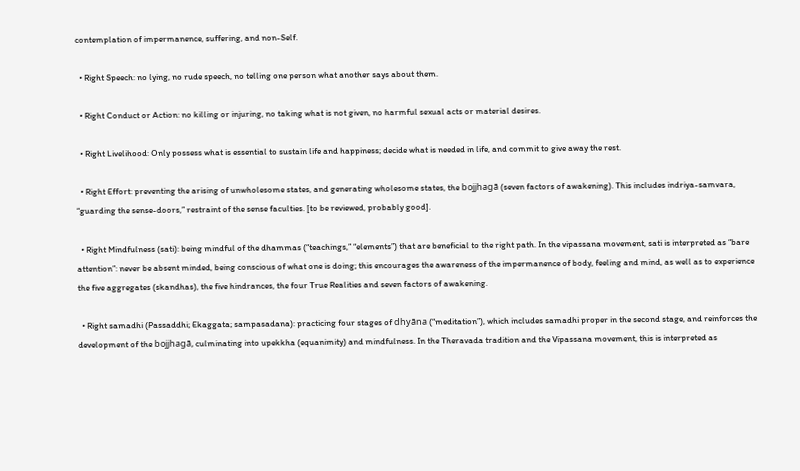contemplation of impermanence, suffering, and non-Self.

  • Right Speech: no lying, no rude speech, no telling one person what another says about them.

  • Right Conduct or Action: no killing or injuring, no taking what is not given, no harmful sexual acts or material desires.

  • Right Livelihood: Only possess what is essential to sustain life and happiness; decide what is needed in life, and commit to give away the rest.

  • Right Effort: preventing the arising of unwholesome states, and generating wholesome states, the bojjhagā (seven factors of awakening). This includes indriya-samvara, “guarding the sense-doors,” restraint of the sense faculties. [to be reviewed, probably good].

  • Right Mindfulness (sati): being mindful of the dhammas (“teachings,” “elements”) that are beneficial to the right path. In the vipassana movement, sati is interpreted as “bare attention”: never be absent minded, being conscious of what one is doing; this encourages the awareness of the impermanence of body, feeling and mind, as well as to experience the five aggregates (skandhas), the five hindrances, the four True Realities and seven factors of awakening.

  • Right samadhi (Passaddhi; Ekaggata; sampasadana): practicing four stages of dhyāna (“meditation”), which includes samadhi proper in the second stage, and reinforces the development of the bojjhagā, culminating into upekkha (equanimity) and mindfulness. In the Theravada tradition and the Vipassana movement, this is interpreted as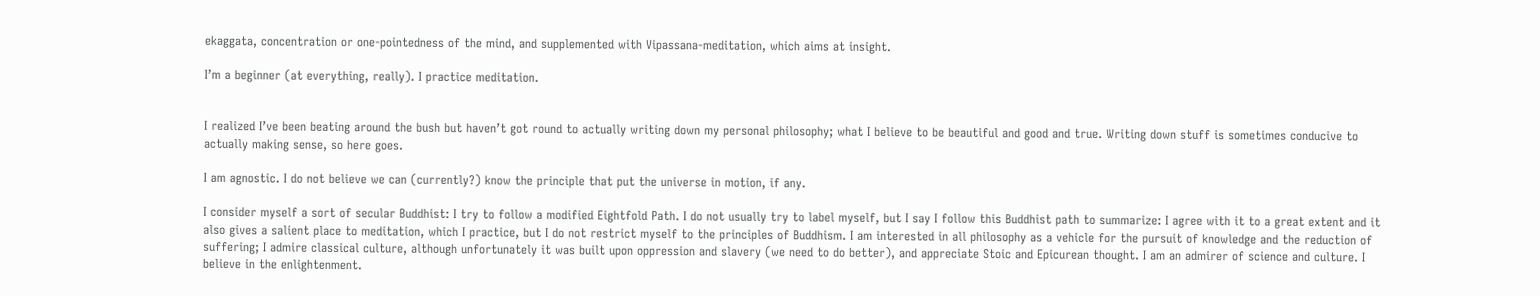ekaggata, concentration or one-pointedness of the mind, and supplemented with Vipassana-meditation, which aims at insight.

I’m a beginner (at everything, really). I practice meditation.


I realized I’ve been beating around the bush but haven’t got round to actually writing down my personal philosophy; what I believe to be beautiful and good and true. Writing down stuff is sometimes conducive to actually making sense, so here goes.

I am agnostic. I do not believe we can (currently?) know the principle that put the universe in motion, if any.

I consider myself a sort of secular Buddhist: I try to follow a modified Eightfold Path. I do not usually try to label myself, but I say I follow this Buddhist path to summarize: I agree with it to a great extent and it also gives a salient place to meditation, which I practice, but I do not restrict myself to the principles of Buddhism. I am interested in all philosophy as a vehicle for the pursuit of knowledge and the reduction of suffering; I admire classical culture, although unfortunately it was built upon oppression and slavery (we need to do better), and appreciate Stoic and Epicurean thought. I am an admirer of science and culture. I believe in the enlightenment.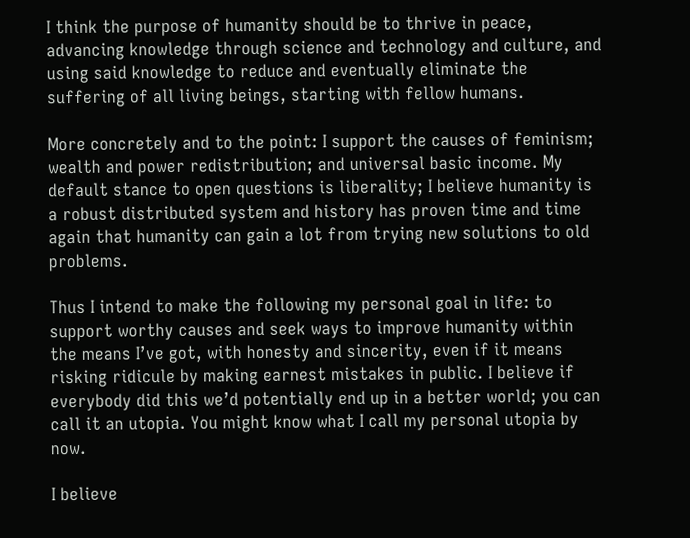I think the purpose of humanity should be to thrive in peace, advancing knowledge through science and technology and culture, and using said knowledge to reduce and eventually eliminate the suffering of all living beings, starting with fellow humans.

More concretely and to the point: I support the causes of feminism; wealth and power redistribution; and universal basic income. My default stance to open questions is liberality; I believe humanity is a robust distributed system and history has proven time and time again that humanity can gain a lot from trying new solutions to old problems.

Thus I intend to make the following my personal goal in life: to support worthy causes and seek ways to improve humanity within the means I’ve got, with honesty and sincerity, even if it means risking ridicule by making earnest mistakes in public. I believe if everybody did this we’d potentially end up in a better world; you can call it an utopia. You might know what I call my personal utopia by now.

I believe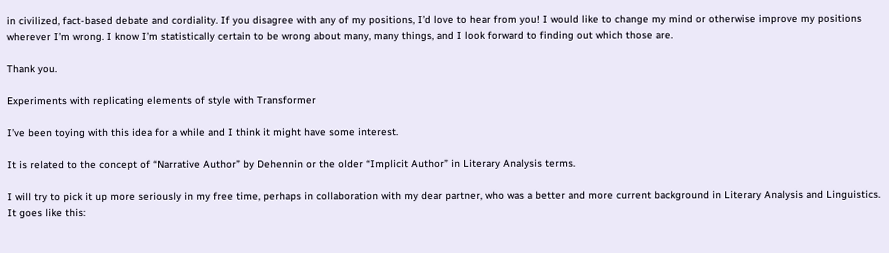in civilized, fact-based debate and cordiality. If you disagree with any of my positions, I’d love to hear from you! I would like to change my mind or otherwise improve my positions wherever I’m wrong. I know I’m statistically certain to be wrong about many, many things, and I look forward to finding out which those are.

Thank you.

Experiments with replicating elements of style with Transformer

I’ve been toying with this idea for a while and I think it might have some interest.

It is related to the concept of “Narrative Author” by Dehennin or the older “Implicit Author” in Literary Analysis terms.

I will try to pick it up more seriously in my free time, perhaps in collaboration with my dear partner, who was a better and more current background in Literary Analysis and Linguistics. It goes like this: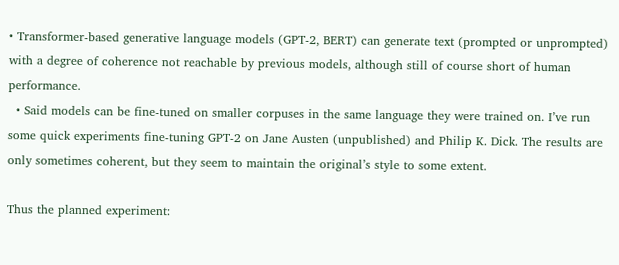• Transformer-based generative language models (GPT-2, BERT) can generate text (prompted or unprompted) with a degree of coherence not reachable by previous models, although still of course short of human performance.
  • Said models can be fine-tuned on smaller corpuses in the same language they were trained on. I’ve run some quick experiments fine-tuning GPT-2 on Jane Austen (unpublished) and Philip K. Dick. The results are only sometimes coherent, but they seem to maintain the original’s style to some extent.

Thus the planned experiment: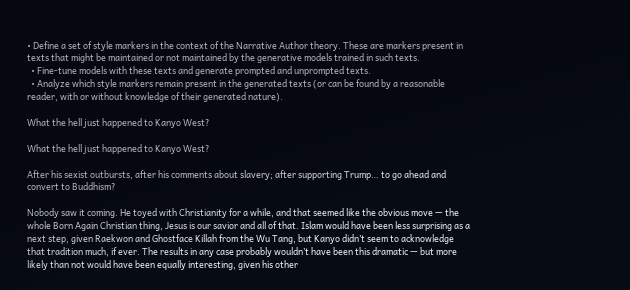• Define a set of style markers in the context of the Narrative Author theory. These are markers present in texts that might be maintained or not maintained by the generative models trained in such texts.
  • Fine-tune models with these texts and generate prompted and unprompted texts.
  • Analyze which style markers remain present in the generated texts (or can be found by a reasonable reader, with or without knowledge of their generated nature).

What the hell just happened to Kanyo West?

What the hell just happened to Kanyo West?

After his sexist outbursts, after his comments about slavery; after supporting Trump… to go ahead and convert to Buddhism?

Nobody saw it coming. He toyed with Christianity for a while, and that seemed like the obvious move — the whole Born Again Christian thing, Jesus is our savior and all of that. Islam would have been less surprising as a next step, given Raekwon and Ghostface Killah from the Wu Tang, but Kanyo didn’t seem to acknowledge that tradition much, if ever. The results in any case probably wouldn’t have been this dramatic — but more likely than not would have been equally interesting, given his other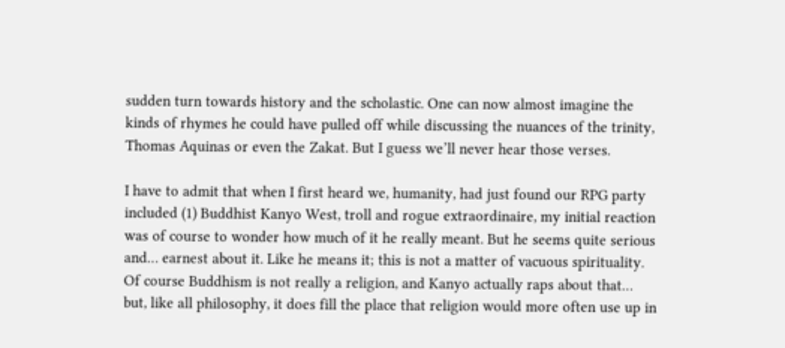sudden turn towards history and the scholastic. One can now almost imagine the kinds of rhymes he could have pulled off while discussing the nuances of the trinity, Thomas Aquinas or even the Zakat. But I guess we’ll never hear those verses.

I have to admit that when I first heard we, humanity, had just found our RPG party included (1) Buddhist Kanyo West, troll and rogue extraordinaire, my initial reaction was of course to wonder how much of it he really meant. But he seems quite serious and… earnest about it. Like he means it; this is not a matter of vacuous spirituality. Of course Buddhism is not really a religion, and Kanyo actually raps about that… but, like all philosophy, it does fill the place that religion would more often use up in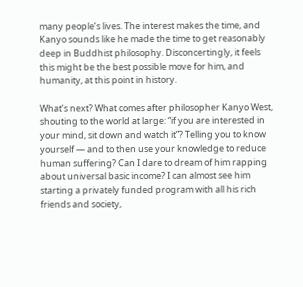many people’s lives. The interest makes the time, and Kanyo sounds like he made the time to get reasonably deep in Buddhist philosophy. Disconcertingly, it feels this might be the best possible move for him, and humanity, at this point in history.

What’s next? What comes after philosopher Kanyo West, shouting to the world at large: “if you are interested in your mind, sit down and watch it”? Telling you to know yourself — and to then use your knowledge to reduce human suffering? Can I dare to dream of him rapping about universal basic income? I can almost see him starting a privately funded program with all his rich friends and society,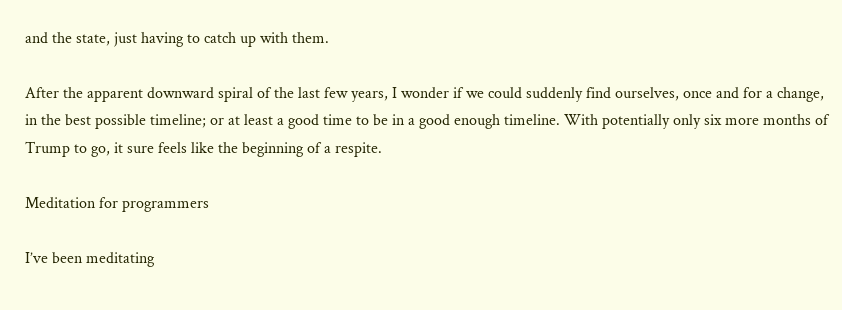and the state, just having to catch up with them.

After the apparent downward spiral of the last few years, I wonder if we could suddenly find ourselves, once and for a change, in the best possible timeline; or at least a good time to be in a good enough timeline. With potentially only six more months of Trump to go, it sure feels like the beginning of a respite.

Meditation for programmers

I’ve been meditating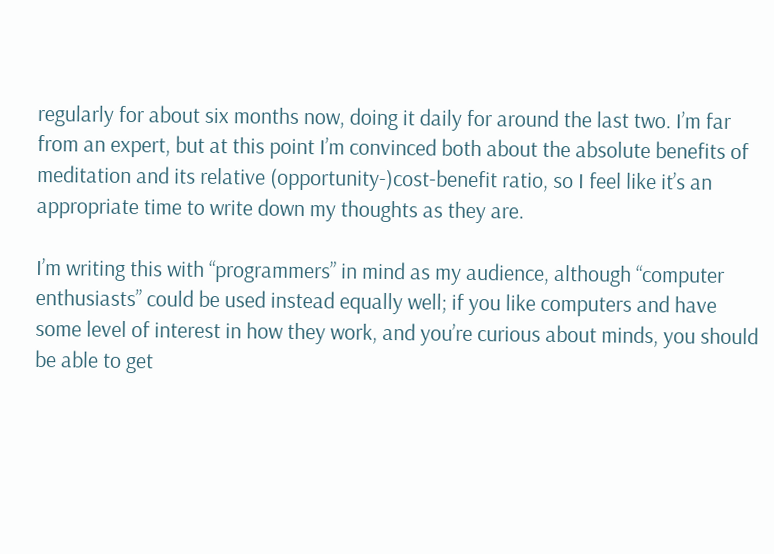regularly for about six months now, doing it daily for around the last two. I’m far from an expert, but at this point I’m convinced both about the absolute benefits of meditation and its relative (opportunity-)cost-benefit ratio, so I feel like it’s an appropriate time to write down my thoughts as they are.

I’m writing this with “programmers” in mind as my audience, although “computer enthusiasts” could be used instead equally well; if you like computers and have some level of interest in how they work, and you’re curious about minds, you should be able to get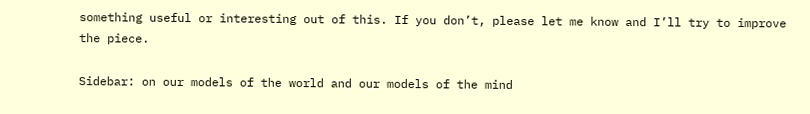something useful or interesting out of this. If you don’t, please let me know and I’ll try to improve the piece.

Sidebar: on our models of the world and our models of the mind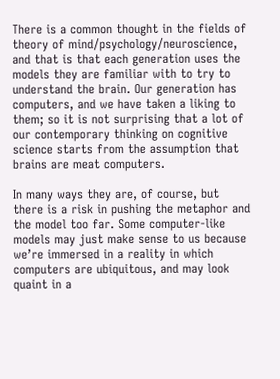There is a common thought in the fields of theory of mind/psychology/neuroscience, and that is that each generation uses the models they are familiar with to try to understand the brain. Our generation has computers, and we have taken a liking to them; so it is not surprising that a lot of our contemporary thinking on cognitive science starts from the assumption that brains are meat computers.

In many ways they are, of course, but there is a risk in pushing the metaphor and the model too far. Some computer-like models may just make sense to us because we’re immersed in a reality in which computers are ubiquitous, and may look quaint in a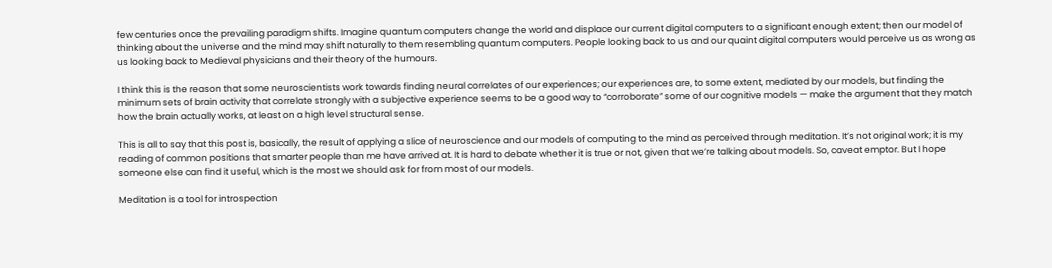few centuries once the prevailing paradigm shifts. Imagine quantum computers change the world and displace our current digital computers to a significant enough extent; then our model of thinking about the universe and the mind may shift naturally to them resembling quantum computers. People looking back to us and our quaint digital computers would perceive us as wrong as us looking back to Medieval physicians and their theory of the humours.

I think this is the reason that some neuroscientists work towards finding neural correlates of our experiences; our experiences are, to some extent, mediated by our models, but finding the minimum sets of brain activity that correlate strongly with a subjective experience seems to be a good way to “corroborate” some of our cognitive models — make the argument that they match how the brain actually works, at least on a high level structural sense.

This is all to say that this post is, basically, the result of applying a slice of neuroscience and our models of computing to the mind as perceived through meditation. It’s not original work; it is my reading of common positions that smarter people than me have arrived at. It is hard to debate whether it is true or not, given that we’re talking about models. So, caveat emptor. But I hope someone else can find it useful, which is the most we should ask for from most of our models.

Meditation is a tool for introspection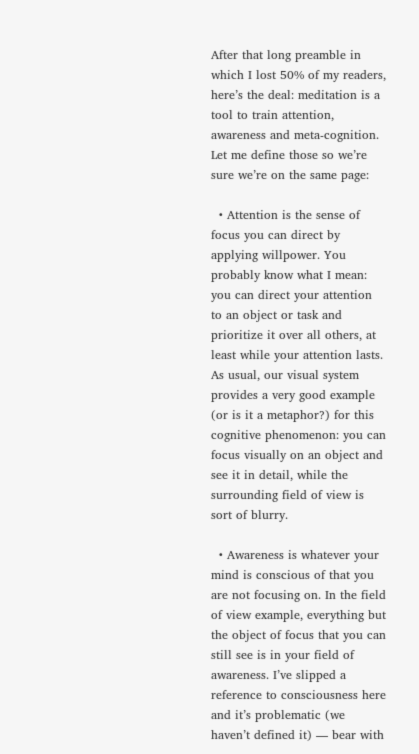After that long preamble in which I lost 50% of my readers, here’s the deal: meditation is a tool to train attention, awareness and meta-cognition. Let me define those so we’re sure we’re on the same page:

  • Attention is the sense of focus you can direct by applying willpower. You probably know what I mean: you can direct your attention to an object or task and prioritize it over all others, at least while your attention lasts. As usual, our visual system provides a very good example (or is it a metaphor?) for this cognitive phenomenon: you can focus visually on an object and see it in detail, while the surrounding field of view is sort of blurry.

  • Awareness is whatever your mind is conscious of that you are not focusing on. In the field of view example, everything but the object of focus that you can still see is in your field of awareness. I’ve slipped a reference to consciousness here and it’s problematic (we haven’t defined it) — bear with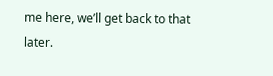me here, we’ll get back to that later.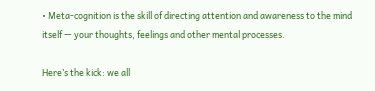• Meta-cognition is the skill of directing attention and awareness to the mind itself — your thoughts, feelings and other mental processes.

Here’s the kick: we all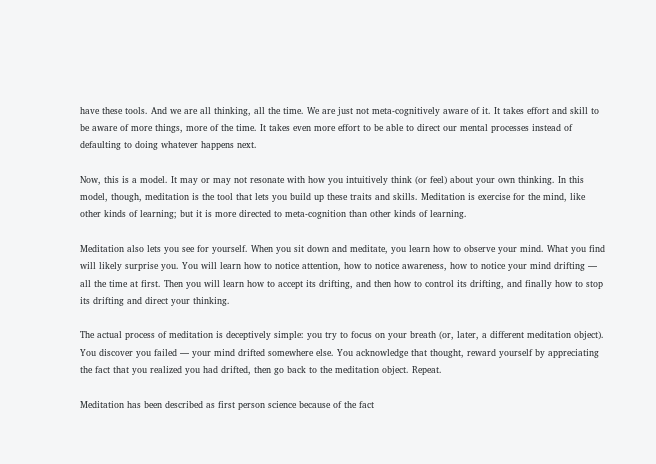have these tools. And we are all thinking, all the time. We are just not meta-cognitively aware of it. It takes effort and skill to be aware of more things, more of the time. It takes even more effort to be able to direct our mental processes instead of defaulting to doing whatever happens next.

Now, this is a model. It may or may not resonate with how you intuitively think (or feel) about your own thinking. In this model, though, meditation is the tool that lets you build up these traits and skills. Meditation is exercise for the mind, like other kinds of learning; but it is more directed to meta-cognition than other kinds of learning.

Meditation also lets you see for yourself. When you sit down and meditate, you learn how to observe your mind. What you find will likely surprise you. You will learn how to notice attention, how to notice awareness, how to notice your mind drifting — all the time at first. Then you will learn how to accept its drifting, and then how to control its drifting, and finally how to stop its drifting and direct your thinking.

The actual process of meditation is deceptively simple: you try to focus on your breath (or, later, a different meditation object). You discover you failed — your mind drifted somewhere else. You acknowledge that thought, reward yourself by appreciating the fact that you realized you had drifted, then go back to the meditation object. Repeat.

Meditation has been described as first person science because of the fact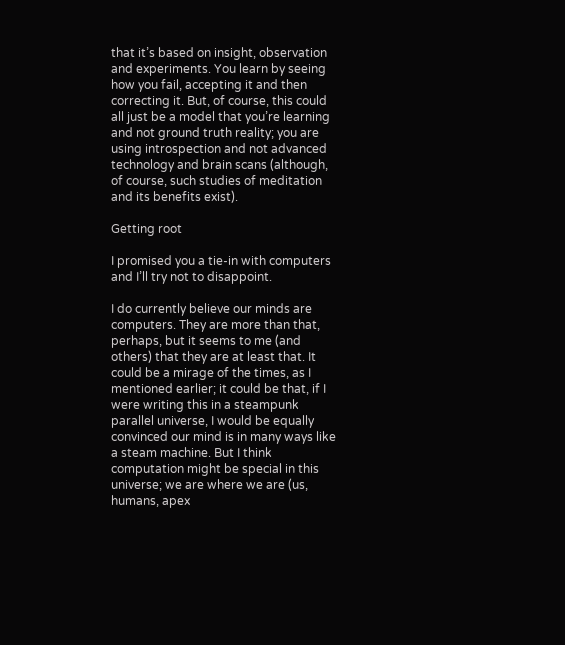that it’s based on insight, observation and experiments. You learn by seeing how you fail, accepting it and then correcting it. But, of course, this could all just be a model that you’re learning and not ground truth reality; you are using introspection and not advanced technology and brain scans (although, of course, such studies of meditation and its benefits exist).

Getting root

I promised you a tie-in with computers and I’ll try not to disappoint.

I do currently believe our minds are computers. They are more than that, perhaps, but it seems to me (and others) that they are at least that. It could be a mirage of the times, as I mentioned earlier; it could be that, if I were writing this in a steampunk parallel universe, I would be equally convinced our mind is in many ways like a steam machine. But I think computation might be special in this universe; we are where we are (us, humans, apex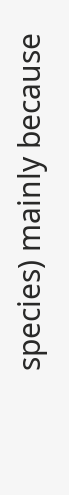species) mainly because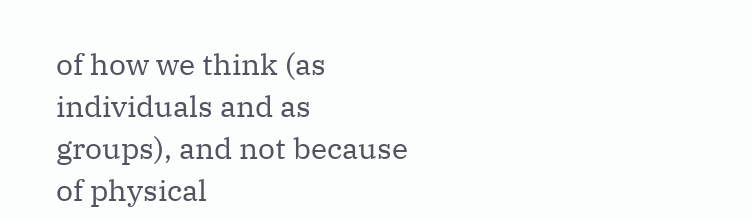of how we think (as individuals and as groups), and not because of physical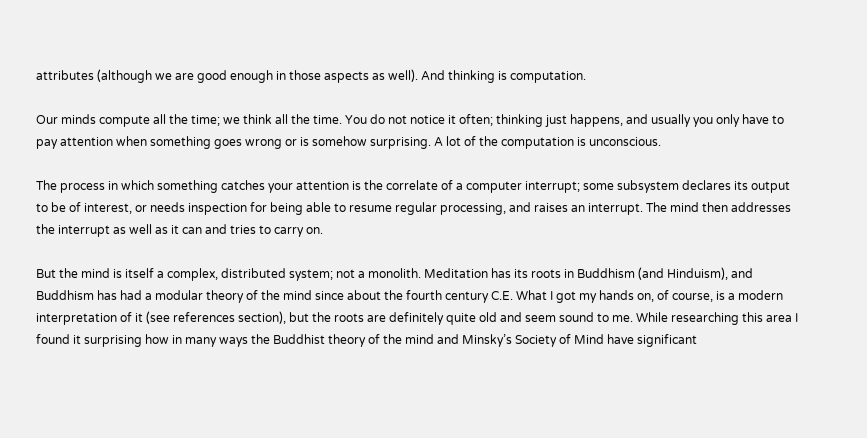attributes (although we are good enough in those aspects as well). And thinking is computation.

Our minds compute all the time; we think all the time. You do not notice it often; thinking just happens, and usually you only have to pay attention when something goes wrong or is somehow surprising. A lot of the computation is unconscious.

The process in which something catches your attention is the correlate of a computer interrupt; some subsystem declares its output to be of interest, or needs inspection for being able to resume regular processing, and raises an interrupt. The mind then addresses the interrupt as well as it can and tries to carry on.

But the mind is itself a complex, distributed system; not a monolith. Meditation has its roots in Buddhism (and Hinduism), and Buddhism has had a modular theory of the mind since about the fourth century C.E. What I got my hands on, of course, is a modern interpretation of it (see references section), but the roots are definitely quite old and seem sound to me. While researching this area I found it surprising how in many ways the Buddhist theory of the mind and Minsky’s Society of Mind have significant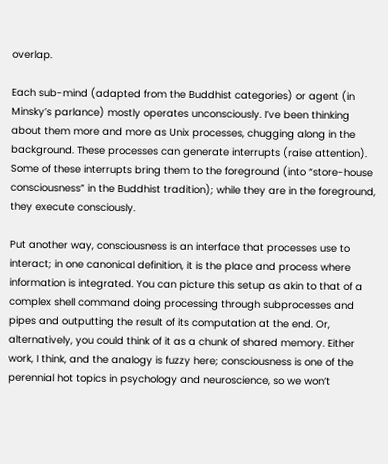overlap.

Each sub-mind (adapted from the Buddhist categories) or agent (in Minsky’s parlance) mostly operates unconsciously. I’ve been thinking about them more and more as Unix processes, chugging along in the background. These processes can generate interrupts (raise attention). Some of these interrupts bring them to the foreground (into “store-house consciousness” in the Buddhist tradition); while they are in the foreground, they execute consciously.

Put another way, consciousness is an interface that processes use to interact; in one canonical definition, it is the place and process where information is integrated. You can picture this setup as akin to that of a complex shell command doing processing through subprocesses and pipes and outputting the result of its computation at the end. Or, alternatively, you could think of it as a chunk of shared memory. Either work, I think, and the analogy is fuzzy here; consciousness is one of the perennial hot topics in psychology and neuroscience, so we won’t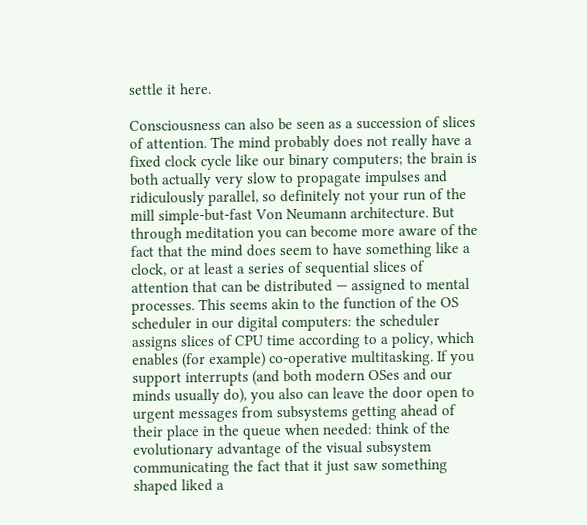settle it here.

Consciousness can also be seen as a succession of slices of attention. The mind probably does not really have a fixed clock cycle like our binary computers; the brain is both actually very slow to propagate impulses and ridiculously parallel, so definitely not your run of the mill simple-but-fast Von Neumann architecture. But through meditation you can become more aware of the fact that the mind does seem to have something like a clock, or at least a series of sequential slices of attention that can be distributed — assigned to mental processes. This seems akin to the function of the OS scheduler in our digital computers: the scheduler assigns slices of CPU time according to a policy, which enables (for example) co-operative multitasking. If you support interrupts (and both modern OSes and our minds usually do), you also can leave the door open to urgent messages from subsystems getting ahead of their place in the queue when needed: think of the evolutionary advantage of the visual subsystem communicating the fact that it just saw something shaped liked a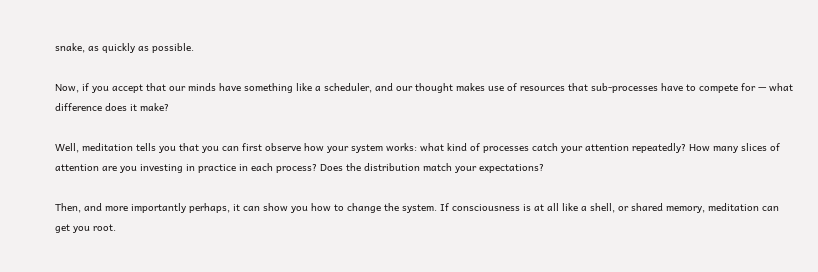snake, as quickly as possible.

Now, if you accept that our minds have something like a scheduler, and our thought makes use of resources that sub-processes have to compete for — what difference does it make?

Well, meditation tells you that you can first observe how your system works: what kind of processes catch your attention repeatedly? How many slices of attention are you investing in practice in each process? Does the distribution match your expectations?

Then, and more importantly perhaps, it can show you how to change the system. If consciousness is at all like a shell, or shared memory, meditation can get you root.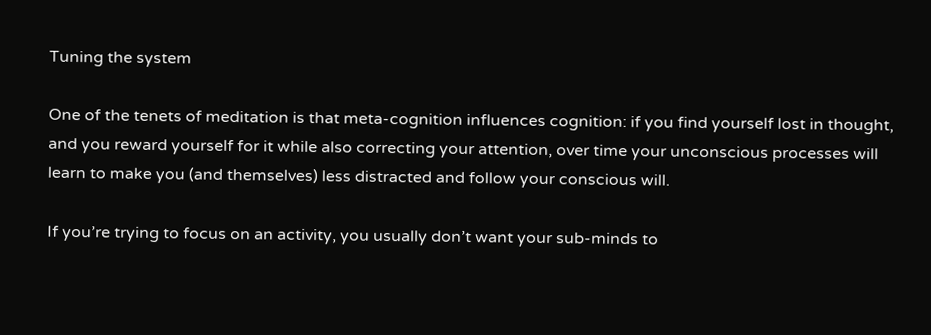Tuning the system

One of the tenets of meditation is that meta-cognition influences cognition: if you find yourself lost in thought, and you reward yourself for it while also correcting your attention, over time your unconscious processes will learn to make you (and themselves) less distracted and follow your conscious will.

If you’re trying to focus on an activity, you usually don’t want your sub-minds to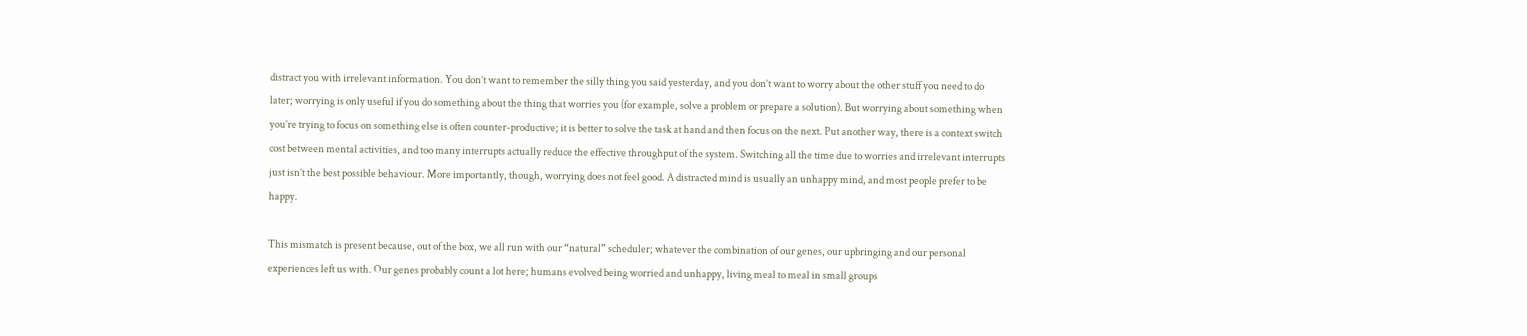distract you with irrelevant information. You don’t want to remember the silly thing you said yesterday, and you don’t want to worry about the other stuff you need to do later; worrying is only useful if you do something about the thing that worries you (for example, solve a problem or prepare a solution). But worrying about something when you’re trying to focus on something else is often counter-productive; it is better to solve the task at hand and then focus on the next. Put another way, there is a context switch cost between mental activities, and too many interrupts actually reduce the effective throughput of the system. Switching all the time due to worries and irrelevant interrupts just isn’t the best possible behaviour. More importantly, though, worrying does not feel good. A distracted mind is usually an unhappy mind, and most people prefer to be happy.

This mismatch is present because, out of the box, we all run with our “natural” scheduler; whatever the combination of our genes, our upbringing and our personal experiences left us with. Our genes probably count a lot here; humans evolved being worried and unhappy, living meal to meal in small groups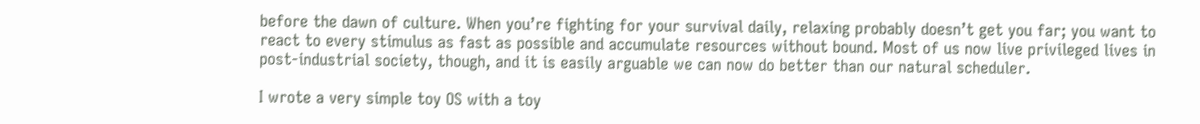before the dawn of culture. When you’re fighting for your survival daily, relaxing probably doesn’t get you far; you want to react to every stimulus as fast as possible and accumulate resources without bound. Most of us now live privileged lives in post-industrial society, though, and it is easily arguable we can now do better than our natural scheduler.

I wrote a very simple toy OS with a toy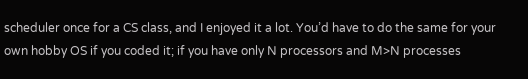scheduler once for a CS class, and I enjoyed it a lot. You’d have to do the same for your own hobby OS if you coded it; if you have only N processors and M>N processes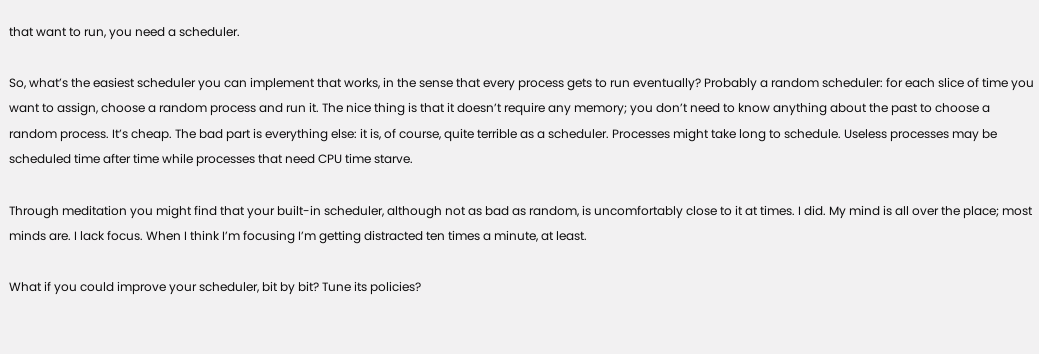that want to run, you need a scheduler.

So, what’s the easiest scheduler you can implement that works, in the sense that every process gets to run eventually? Probably a random scheduler: for each slice of time you want to assign, choose a random process and run it. The nice thing is that it doesn’t require any memory; you don’t need to know anything about the past to choose a random process. It’s cheap. The bad part is everything else: it is, of course, quite terrible as a scheduler. Processes might take long to schedule. Useless processes may be scheduled time after time while processes that need CPU time starve.

Through meditation you might find that your built-in scheduler, although not as bad as random, is uncomfortably close to it at times. I did. My mind is all over the place; most minds are. I lack focus. When I think I’m focusing I’m getting distracted ten times a minute, at least.

What if you could improve your scheduler, bit by bit? Tune its policies?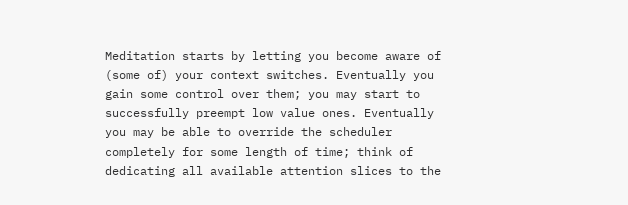Meditation starts by letting you become aware of (some of) your context switches. Eventually you gain some control over them; you may start to successfully preempt low value ones. Eventually you may be able to override the scheduler completely for some length of time; think of dedicating all available attention slices to the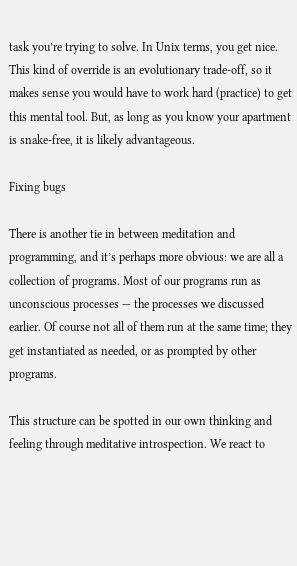task you’re trying to solve. In Unix terms, you get nice. This kind of override is an evolutionary trade-off, so it makes sense you would have to work hard (practice) to get this mental tool. But, as long as you know your apartment is snake-free, it is likely advantageous.

Fixing bugs

There is another tie in between meditation and programming, and it’s perhaps more obvious: we are all a collection of programs. Most of our programs run as unconscious processes — the processes we discussed earlier. Of course not all of them run at the same time; they get instantiated as needed, or as prompted by other programs.

This structure can be spotted in our own thinking and feeling through meditative introspection. We react to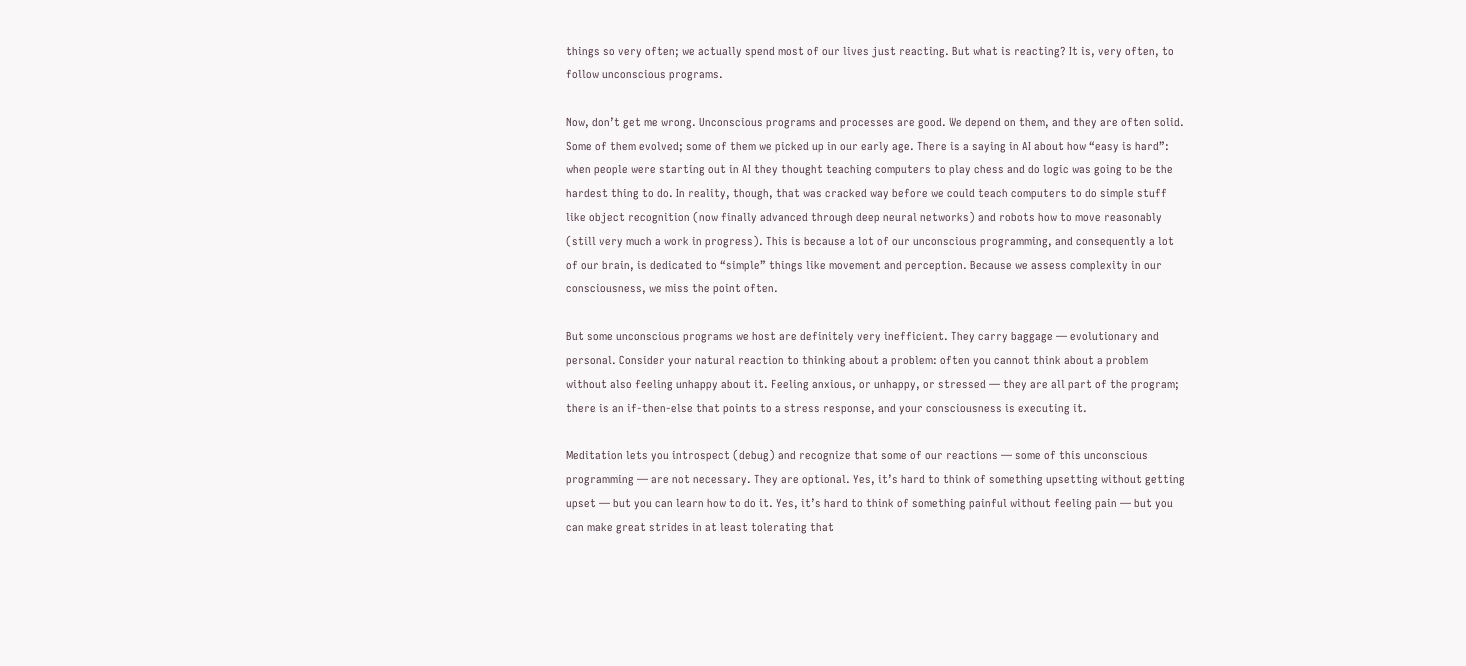things so very often; we actually spend most of our lives just reacting. But what is reacting? It is, very often, to follow unconscious programs.

Now, don’t get me wrong. Unconscious programs and processes are good. We depend on them, and they are often solid. Some of them evolved; some of them we picked up in our early age. There is a saying in AI about how “easy is hard”: when people were starting out in AI they thought teaching computers to play chess and do logic was going to be the hardest thing to do. In reality, though, that was cracked way before we could teach computers to do simple stuff like object recognition (now finally advanced through deep neural networks) and robots how to move reasonably (still very much a work in progress). This is because a lot of our unconscious programming, and consequently a lot of our brain, is dedicated to “simple” things like movement and perception. Because we assess complexity in our consciousness, we miss the point often.

But some unconscious programs we host are definitely very inefficient. They carry baggage — evolutionary and personal. Consider your natural reaction to thinking about a problem: often you cannot think about a problem without also feeling unhappy about it. Feeling anxious, or unhappy, or stressed — they are all part of the program; there is an if-then-else that points to a stress response, and your consciousness is executing it.

Meditation lets you introspect (debug) and recognize that some of our reactions — some of this unconscious programming — are not necessary. They are optional. Yes, it’s hard to think of something upsetting without getting upset — but you can learn how to do it. Yes, it’s hard to think of something painful without feeling pain — but you can make great strides in at least tolerating that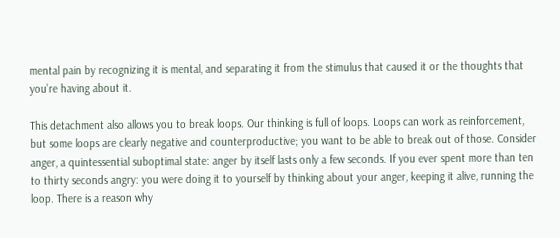mental pain by recognizing it is mental, and separating it from the stimulus that caused it or the thoughts that you’re having about it.

This detachment also allows you to break loops. Our thinking is full of loops. Loops can work as reinforcement, but some loops are clearly negative and counterproductive; you want to be able to break out of those. Consider anger, a quintessential suboptimal state: anger by itself lasts only a few seconds. If you ever spent more than ten to thirty seconds angry: you were doing it to yourself by thinking about your anger, keeping it alive, running the loop. There is a reason why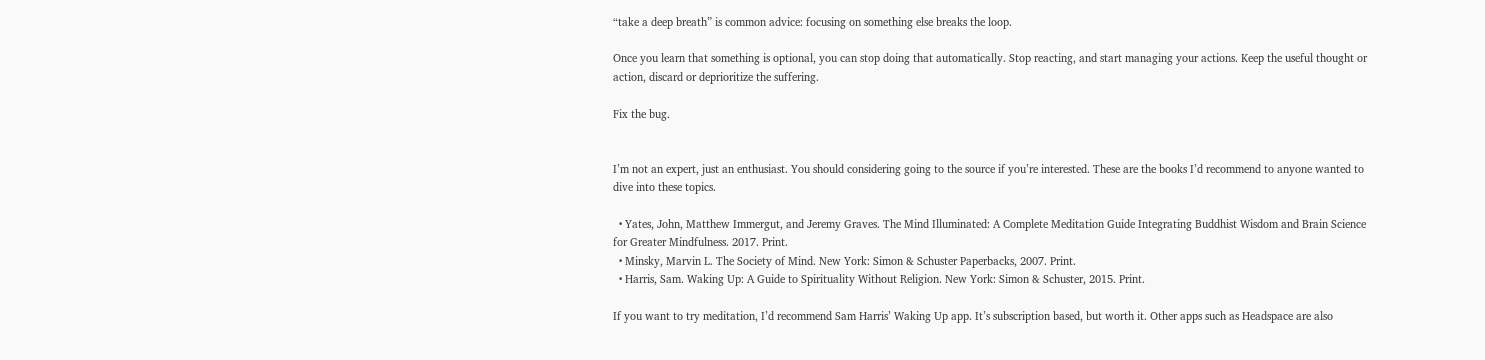“take a deep breath” is common advice: focusing on something else breaks the loop.

Once you learn that something is optional, you can stop doing that automatically. Stop reacting, and start managing your actions. Keep the useful thought or action, discard or deprioritize the suffering.

Fix the bug.


I’m not an expert, just an enthusiast. You should considering going to the source if you’re interested. These are the books I’d recommend to anyone wanted to dive into these topics.

  • Yates, John, Matthew Immergut, and Jeremy Graves. The Mind Illuminated: A Complete Meditation Guide Integrating Buddhist Wisdom and Brain Science for Greater Mindfulness. 2017. Print.
  • Minsky, Marvin L. The Society of Mind. New York: Simon & Schuster Paperbacks, 2007. Print.
  • Harris, Sam. Waking Up: A Guide to Spirituality Without Religion. New York: Simon & Schuster, 2015. Print.

If you want to try meditation, I’d recommend Sam Harris’ Waking Up app. It’s subscription based, but worth it. Other apps such as Headspace are also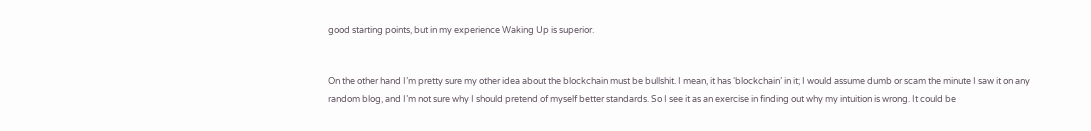good starting points, but in my experience Waking Up is superior.


On the other hand I’m pretty sure my other idea about the blockchain must be bullshit. I mean, it has ‘blockchain’ in it; I would assume dumb or scam the minute I saw it on any random blog, and I’m not sure why I should pretend of myself better standards. So I see it as an exercise in finding out why my intuition is wrong. It could be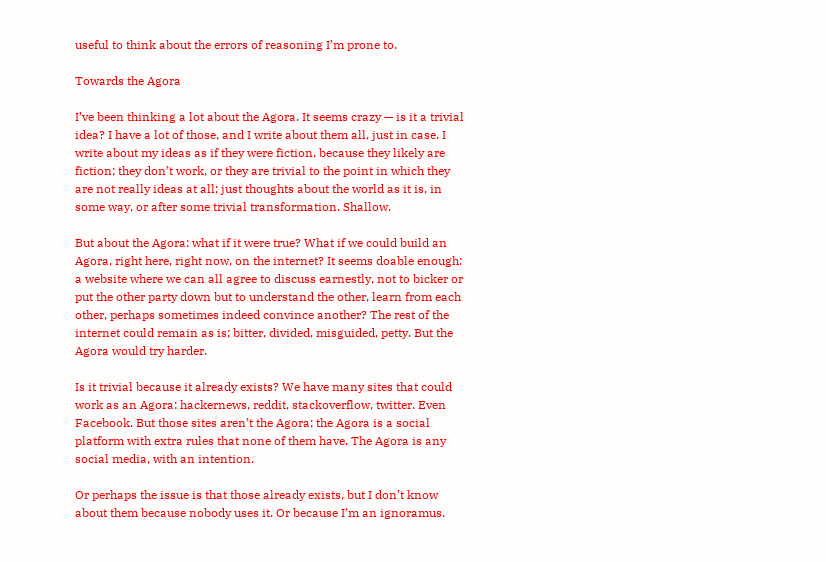useful to think about the errors of reasoning I’m prone to.

Towards the Agora

I’ve been thinking a lot about the Agora. It seems crazy — is it a trivial idea? I have a lot of those, and I write about them all, just in case. I write about my ideas as if they were fiction, because they likely are fiction; they don’t work, or they are trivial to the point in which they are not really ideas at all; just thoughts about the world as it is, in some way, or after some trivial transformation. Shallow.

But about the Agora: what if it were true? What if we could build an Agora, right here, right now, on the internet? It seems doable enough: a website where we can all agree to discuss earnestly, not to bicker or put the other party down but to understand the other, learn from each other, perhaps sometimes indeed convince another? The rest of the internet could remain as is; bitter, divided, misguided, petty. But the Agora would try harder.

Is it trivial because it already exists? We have many sites that could work as an Agora: hackernews, reddit, stackoverflow, twitter. Even Facebook. But those sites aren’t the Agora; the Agora is a social platform with extra rules that none of them have. The Agora is any social media, with an intention.

Or perhaps the issue is that those already exists, but I don’t know about them because nobody uses it. Or because I’m an ignoramus.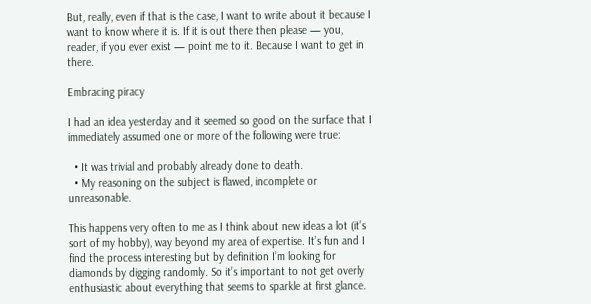But, really, even if that is the case, I want to write about it because I want to know where it is. If it is out there then please — you, reader, if you ever exist — point me to it. Because I want to get in there.

Embracing piracy

I had an idea yesterday and it seemed so good on the surface that I immediately assumed one or more of the following were true:

  • It was trivial and probably already done to death.
  • My reasoning on the subject is flawed, incomplete or unreasonable.

This happens very often to me as I think about new ideas a lot (it’s sort of my hobby), way beyond my area of expertise. It’s fun and I find the process interesting but by definition I’m looking for diamonds by digging randomly. So it’s important to not get overly enthusiastic about everything that seems to sparkle at first glance.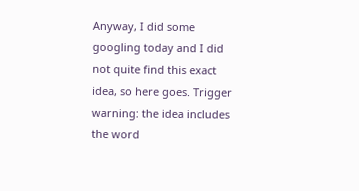Anyway, I did some googling today and I did not quite find this exact idea, so here goes. Trigger warning: the idea includes the word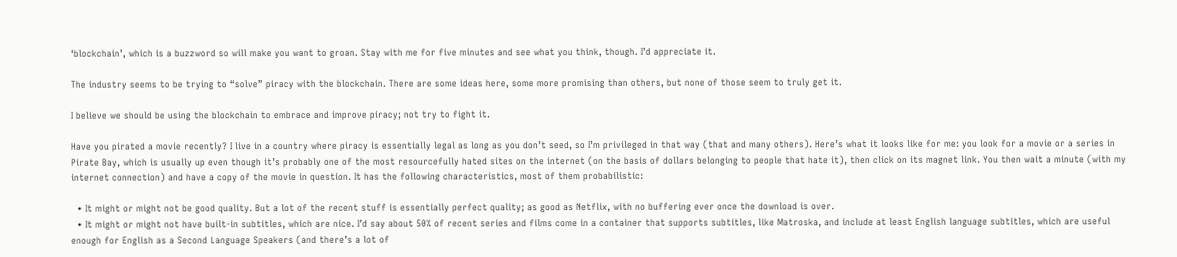‘blockchain’, which is a buzzword so will make you want to groan. Stay with me for five minutes and see what you think, though. I’d appreciate it.

The industry seems to be trying to “solve” piracy with the blockchain. There are some ideas here, some more promising than others, but none of those seem to truly get it.

I believe we should be using the blockchain to embrace and improve piracy; not try to fight it.

Have you pirated a movie recently? I live in a country where piracy is essentially legal as long as you don’t seed, so I’m privileged in that way (that and many others). Here’s what it looks like for me: you look for a movie or a series in Pirate Bay, which is usually up even though it’s probably one of the most resourcefully hated sites on the internet (on the basis of dollars belonging to people that hate it), then click on its magnet link. You then wait a minute (with my internet connection) and have a copy of the movie in question. It has the following characteristics, most of them probabilistic:

  • It might or might not be good quality. But a lot of the recent stuff is essentially perfect quality; as good as Netflix, with no buffering ever once the download is over.
  • It might or might not have built-in subtitles, which are nice. I’d say about 50% of recent series and films come in a container that supports subtitles, like Matroska, and include at least English language subtitles, which are useful enough for English as a Second Language Speakers (and there’s a lot of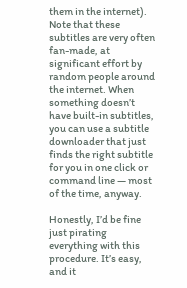them in the internet). Note that these subtitles are very often fan-made, at significant effort by random people around the internet. When something doesn’t have built-in subtitles, you can use a subtitle downloader that just finds the right subtitle for you in one click or command line — most of the time, anyway.

Honestly, I’d be fine just pirating everything with this procedure. It’s easy, and it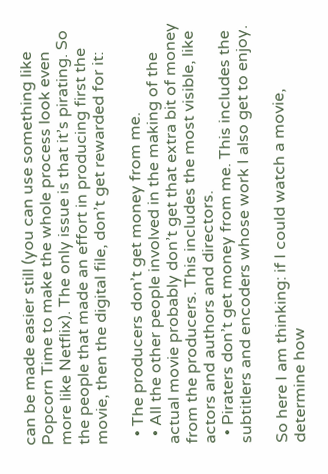can be made easier still (you can use something like Popcorn Time to make the whole process look even more like Netflix). The only issue is that it’s pirating. So the people that made an effort in producing first the movie, then the digital file, don’t get rewarded for it:

  • The producers don’t get money from me.
  • All the other people involved in the making of the actual movie probably don’t get that extra bit of money from the producers. This includes the most visible, like actors and authors and directors.
  • Piraters don’t get money from me. This includes the subtitlers and encoders whose work I also get to enjoy.

So here I am thinking: if I could watch a movie, determine how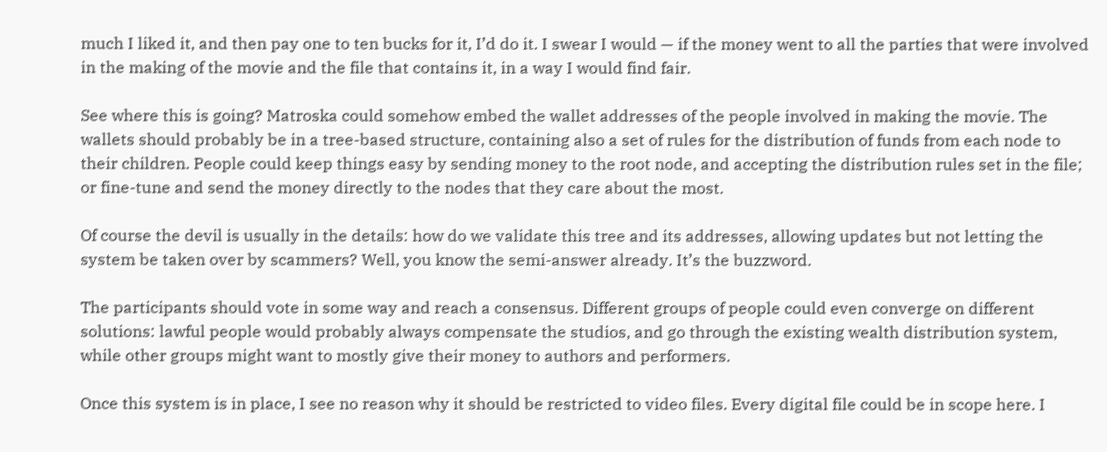much I liked it, and then pay one to ten bucks for it, I’d do it. I swear I would — if the money went to all the parties that were involved in the making of the movie and the file that contains it, in a way I would find fair.

See where this is going? Matroska could somehow embed the wallet addresses of the people involved in making the movie. The wallets should probably be in a tree-based structure, containing also a set of rules for the distribution of funds from each node to their children. People could keep things easy by sending money to the root node, and accepting the distribution rules set in the file; or fine-tune and send the money directly to the nodes that they care about the most.

Of course the devil is usually in the details: how do we validate this tree and its addresses, allowing updates but not letting the system be taken over by scammers? Well, you know the semi-answer already. It’s the buzzword.

The participants should vote in some way and reach a consensus. Different groups of people could even converge on different solutions: lawful people would probably always compensate the studios, and go through the existing wealth distribution system, while other groups might want to mostly give their money to authors and performers.

Once this system is in place, I see no reason why it should be restricted to video files. Every digital file could be in scope here. I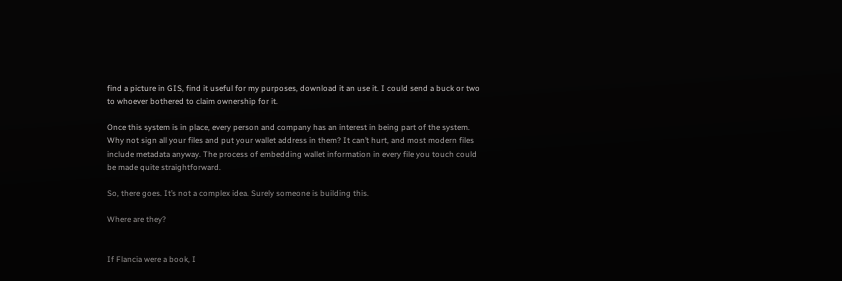find a picture in GIS, find it useful for my purposes, download it an use it. I could send a buck or two to whoever bothered to claim ownership for it.

Once this system is in place, every person and company has an interest in being part of the system. Why not sign all your files and put your wallet address in them? It can’t hurt, and most modern files include metadata anyway. The process of embedding wallet information in every file you touch could be made quite straightforward.

So, there goes. It’s not a complex idea. Surely someone is building this.

Where are they?


If Flancia were a book, I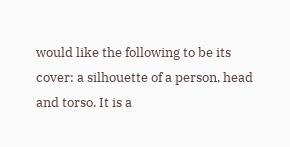would like the following to be its cover: a silhouette of a person, head and torso. It is a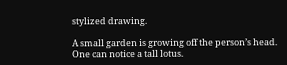stylized drawing.

A small garden is growing off the person’s head. One can notice a tall lotus.